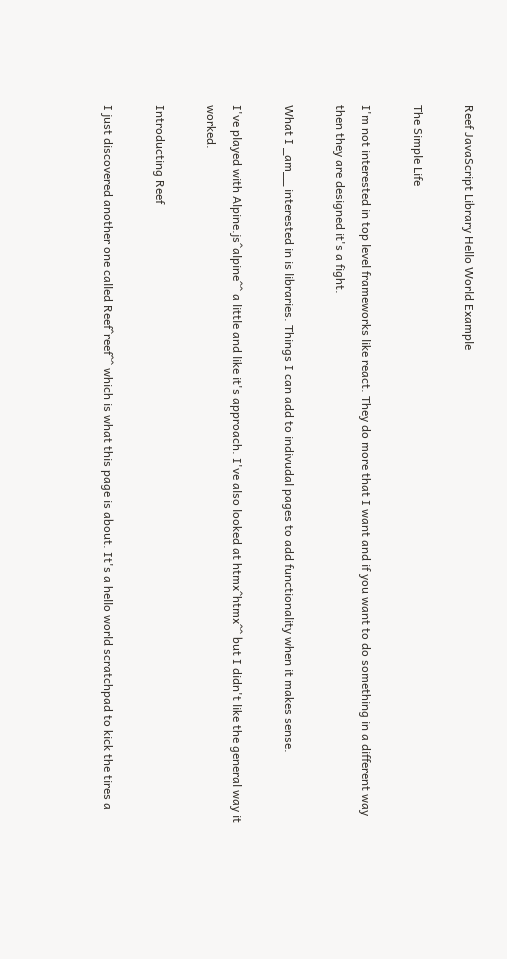Reef JavaScript Library Hello World Example

The Simple Life

I'm not interested in top level frameworks like react. They do more that I want and if you want to do something in a different way then they are designed it's a fight.

What I _am__ interested in is libraries. Things I can add to indivudal pages to add functionality when it makes sense.

I've played with Alpine.js^alpine^^ a little and like it's approach. I've also looked at htmx^htmx^^ but I didn't like the general way it worked.

Introducting Reef

I just discovered another one called Reef^reef^^ which is what this page is about. It's a hello world scratchpad to kick the tires a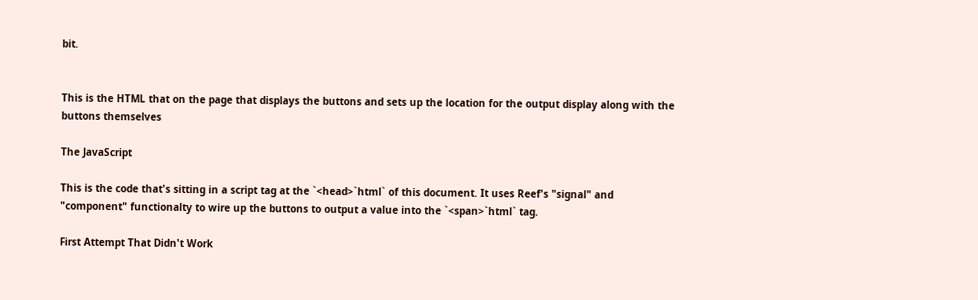bit.


This is the HTML that on the page that displays the buttons and sets up the location for the output display along with the buttons themselves

The JavaScript

This is the code that's sitting in a script tag at the `<head>`html` of this document. It uses Reef's "signal" and "component" functionalty to wire up the buttons to output a value into the `<span>`html` tag.

First Attempt That Didn't Work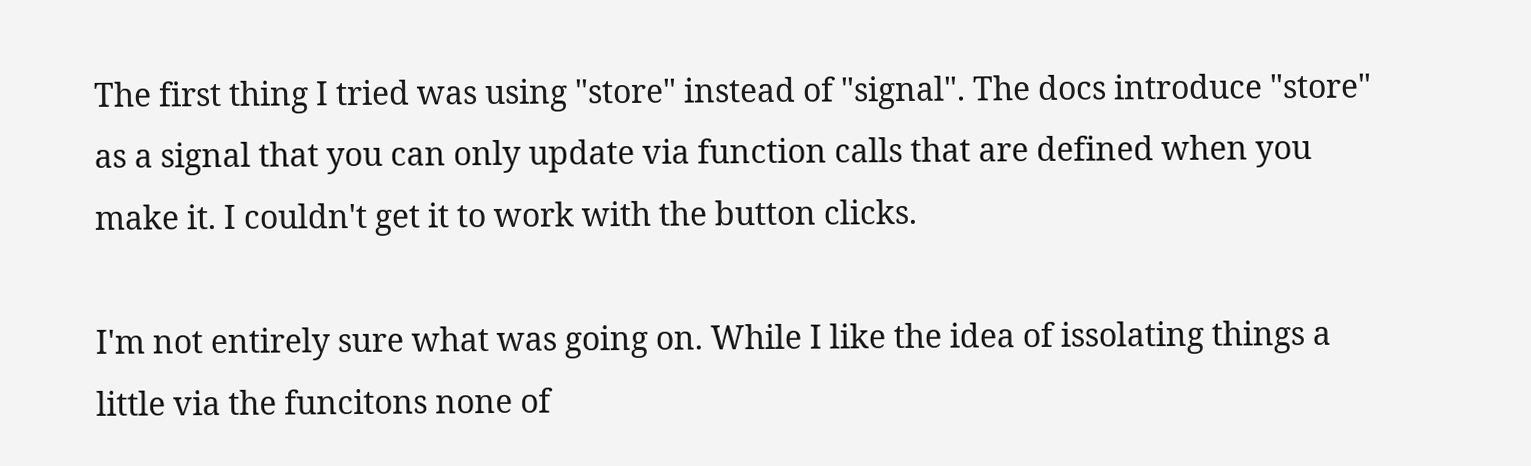The first thing I tried was using "store" instead of "signal". The docs introduce "store" as a signal that you can only update via function calls that are defined when you make it. I couldn't get it to work with the button clicks.

I'm not entirely sure what was going on. While I like the idea of issolating things a little via the funcitons none of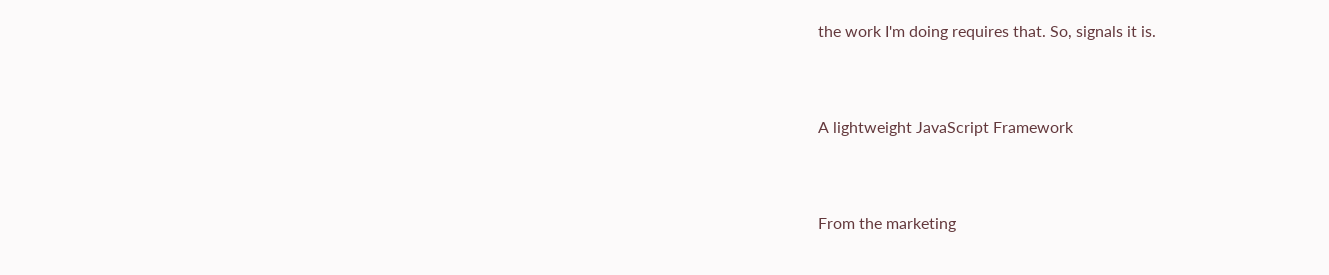the work I'm doing requires that. So, signals it is.



A lightweight JavaScript Framework



From the marketing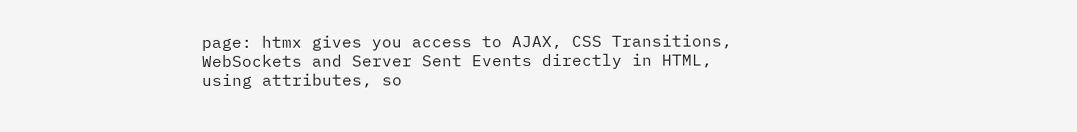page: htmx gives you access to AJAX, CSS Transitions, WebSockets and Server Sent Events directly in HTML, using attributes, so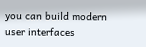you can build modern user interfaces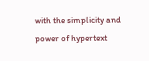with the simplicity and power of hypertext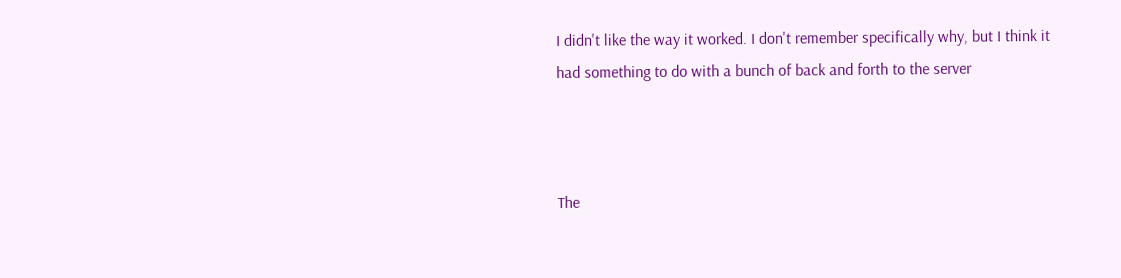I didn't like the way it worked. I don't remember specifically why, but I think it had something to do with a bunch of back and forth to the server



The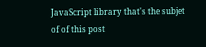JavaScript library that's the subjet of of this post